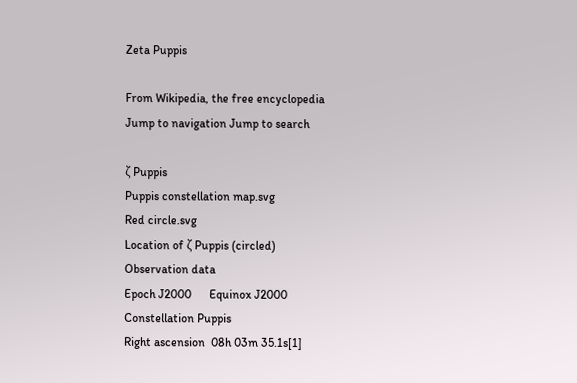Zeta Puppis

From Wikipedia, the free encyclopedia
Jump to navigation Jump to search

ζ Puppis
Puppis constellation map.svg
Red circle.svg
Location of ζ Puppis (circled)
Observation data
Epoch J2000      Equinox J2000
Constellation Puppis
Right ascension  08h 03m 35.1s[1]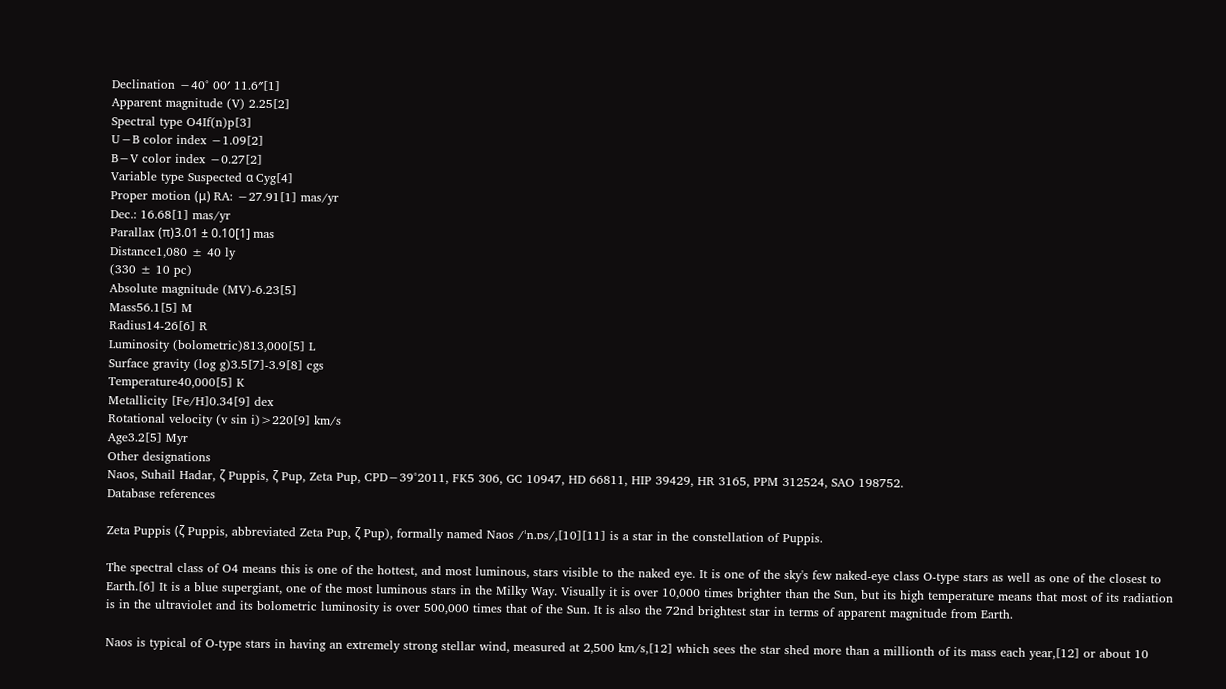Declination −40° 00′ 11.6″[1]
Apparent magnitude (V) 2.25[2]
Spectral type O4If(n)p[3]
U−B color index −1.09[2]
B−V color index −0.27[2]
Variable type Suspected α Cyg[4]
Proper motion (μ) RA: −27.91[1] mas/yr
Dec.: 16.68[1] mas/yr
Parallax (π)3.01 ± 0.10[1] mas
Distance1,080 ± 40 ly
(330 ± 10 pc)
Absolute magnitude (MV)-6.23[5]
Mass56.1[5] M
Radius14-26[6] R
Luminosity (bolometric)813,000[5] L
Surface gravity (log g)3.5[7]-3.9[8] cgs
Temperature40,000[5] K
Metallicity [Fe/H]0.34[9] dex
Rotational velocity (v sin i)>220[9] km/s
Age3.2[5] Myr
Other designations
Naos, Suhail Hadar, ζ Puppis, ζ Pup, Zeta Pup, CPD−39°2011, FK5 306, GC 10947, HD 66811, HIP 39429, HR 3165, PPM 312524, SAO 198752.
Database references

Zeta Puppis (ζ Puppis, abbreviated Zeta Pup, ζ Pup), formally named Naos /ˈn.ɒs/,[10][11] is a star in the constellation of Puppis.

The spectral class of O4 means this is one of the hottest, and most luminous, stars visible to the naked eye. It is one of the sky's few naked-eye class O-type stars as well as one of the closest to Earth.[6] It is a blue supergiant, one of the most luminous stars in the Milky Way. Visually it is over 10,000 times brighter than the Sun, but its high temperature means that most of its radiation is in the ultraviolet and its bolometric luminosity is over 500,000 times that of the Sun. It is also the 72nd brightest star in terms of apparent magnitude from Earth.

Naos is typical of O-type stars in having an extremely strong stellar wind, measured at 2,500 km/s,[12] which sees the star shed more than a millionth of its mass each year,[12] or about 10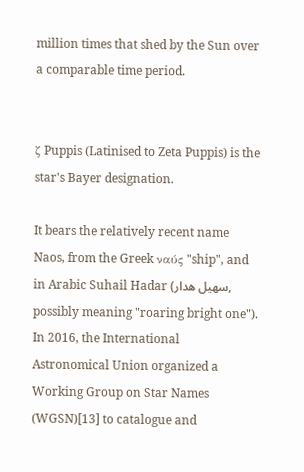million times that shed by the Sun over a comparable time period.


ζ Puppis (Latinised to Zeta Puppis) is the star's Bayer designation.

It bears the relatively recent name Naos, from the Greek ναύς "ship", and in Arabic Suhail Hadar (سهيل هدار, possibly meaning "roaring bright one"). In 2016, the International Astronomical Union organized a Working Group on Star Names (WGSN)[13] to catalogue and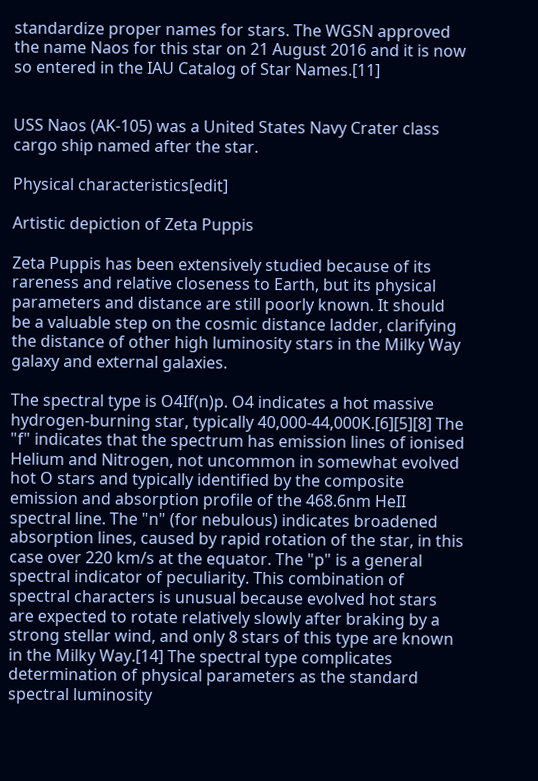standardize proper names for stars. The WGSN approved the name Naos for this star on 21 August 2016 and it is now so entered in the IAU Catalog of Star Names.[11]


USS Naos (AK-105) was a United States Navy Crater class cargo ship named after the star.

Physical characteristics[edit]

Artistic depiction of Zeta Puppis

Zeta Puppis has been extensively studied because of its rareness and relative closeness to Earth, but its physical parameters and distance are still poorly known. It should be a valuable step on the cosmic distance ladder, clarifying the distance of other high luminosity stars in the Milky Way galaxy and external galaxies.

The spectral type is O4If(n)p. O4 indicates a hot massive hydrogen-burning star, typically 40,000-44,000K.[6][5][8] The "f" indicates that the spectrum has emission lines of ionised Helium and Nitrogen, not uncommon in somewhat evolved hot O stars and typically identified by the composite emission and absorption profile of the 468.6nm HeII spectral line. The "n" (for nebulous) indicates broadened absorption lines, caused by rapid rotation of the star, in this case over 220 km/s at the equator. The "p" is a general spectral indicator of peculiarity. This combination of spectral characters is unusual because evolved hot stars are expected to rotate relatively slowly after braking by a strong stellar wind, and only 8 stars of this type are known in the Milky Way.[14] The spectral type complicates determination of physical parameters as the standard spectral luminosity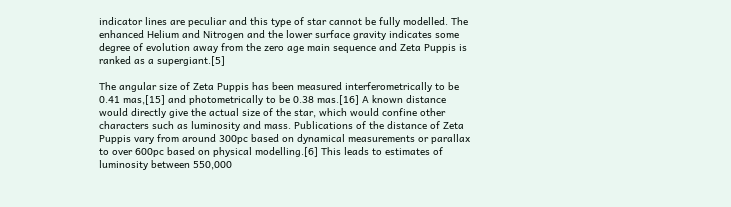indicator lines are peculiar and this type of star cannot be fully modelled. The enhanced Helium and Nitrogen and the lower surface gravity indicates some degree of evolution away from the zero age main sequence and Zeta Puppis is ranked as a supergiant.[5]

The angular size of Zeta Puppis has been measured interferometrically to be 0.41 mas,[15] and photometrically to be 0.38 mas.[16] A known distance would directly give the actual size of the star, which would confine other characters such as luminosity and mass. Publications of the distance of Zeta Puppis vary from around 300pc based on dynamical measurements or parallax to over 600pc based on physical modelling.[6] This leads to estimates of luminosity between 550,000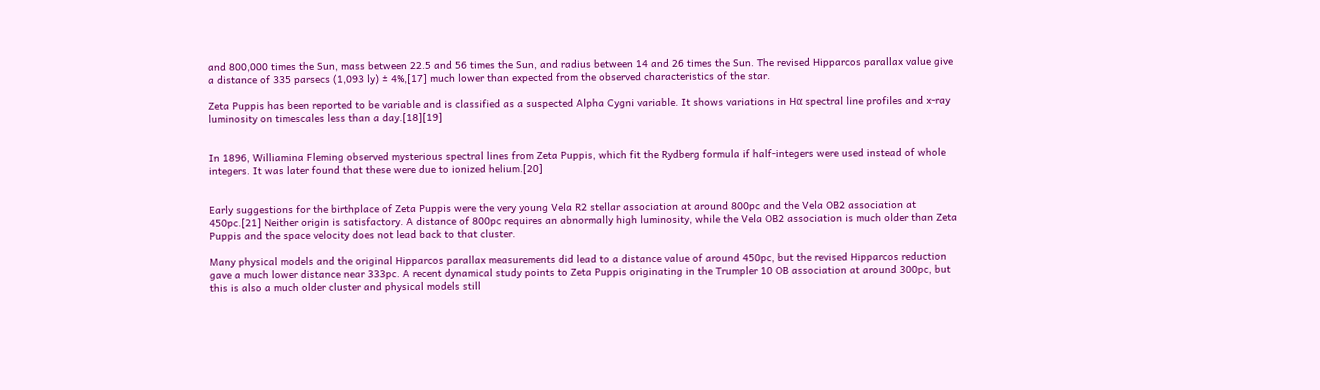and 800,000 times the Sun, mass between 22.5 and 56 times the Sun, and radius between 14 and 26 times the Sun. The revised Hipparcos parallax value give a distance of 335 parsecs (1,093 ly) ± 4%,[17] much lower than expected from the observed characteristics of the star.

Zeta Puppis has been reported to be variable and is classified as a suspected Alpha Cygni variable. It shows variations in Hα spectral line profiles and x-ray luminosity on timescales less than a day.[18][19]


In 1896, Williamina Fleming observed mysterious spectral lines from Zeta Puppis, which fit the Rydberg formula if half-integers were used instead of whole integers. It was later found that these were due to ionized helium.[20]


Early suggestions for the birthplace of Zeta Puppis were the very young Vela R2 stellar association at around 800pc and the Vela OB2 association at 450pc.[21] Neither origin is satisfactory. A distance of 800pc requires an abnormally high luminosity, while the Vela OB2 association is much older than Zeta Puppis and the space velocity does not lead back to that cluster.

Many physical models and the original Hipparcos parallax measurements did lead to a distance value of around 450pc, but the revised Hipparcos reduction gave a much lower distance near 333pc. A recent dynamical study points to Zeta Puppis originating in the Trumpler 10 OB association at around 300pc, but this is also a much older cluster and physical models still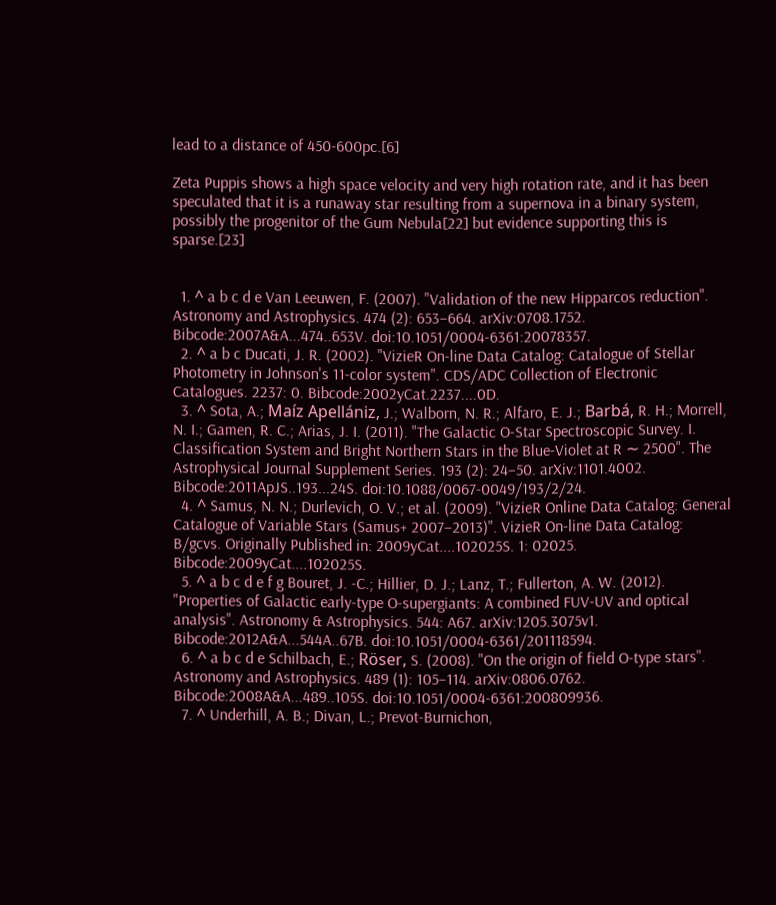lead to a distance of 450-600pc.[6]

Zeta Puppis shows a high space velocity and very high rotation rate, and it has been speculated that it is a runaway star resulting from a supernova in a binary system, possibly the progenitor of the Gum Nebula[22] but evidence supporting this is sparse.[23]


  1. ^ a b c d e Van Leeuwen, F. (2007). "Validation of the new Hipparcos reduction". Astronomy and Astrophysics. 474 (2): 653–664. arXiv:0708.1752. Bibcode:2007A&A...474..653V. doi:10.1051/0004-6361:20078357.
  2. ^ a b c Ducati, J. R. (2002). "VizieR On-line Data Catalog: Catalogue of Stellar Photometry in Johnson's 11-color system". CDS/ADC Collection of Electronic Catalogues. 2237: 0. Bibcode:2002yCat.2237....0D.
  3. ^ Sota, A.; Maíz Apellániz, J.; Walborn, N. R.; Alfaro, E. J.; Barbá, R. H.; Morrell, N. I.; Gamen, R. C.; Arias, J. I. (2011). "The Galactic O-Star Spectroscopic Survey. I. Classification System and Bright Northern Stars in the Blue-Violet at R ∼ 2500". The Astrophysical Journal Supplement Series. 193 (2): 24–50. arXiv:1101.4002. Bibcode:2011ApJS..193...24S. doi:10.1088/0067-0049/193/2/24.
  4. ^ Samus, N. N.; Durlevich, O. V.; et al. (2009). "VizieR Online Data Catalog: General Catalogue of Variable Stars (Samus+ 2007–2013)". VizieR On-line Data Catalog: B/gcvs. Originally Published in: 2009yCat....102025S. 1: 02025. Bibcode:2009yCat....102025S.
  5. ^ a b c d e f g Bouret, J. -C.; Hillier, D. J.; Lanz, T.; Fullerton, A. W. (2012). "Properties of Galactic early-type O-supergiants: A combined FUV-UV and optical analysis". Astronomy & Astrophysics. 544: A67. arXiv:1205.3075v1. Bibcode:2012A&A...544A..67B. doi:10.1051/0004-6361/201118594.
  6. ^ a b c d e Schilbach, E.; Röser, S. (2008). "On the origin of field O-type stars". Astronomy and Astrophysics. 489 (1): 105–114. arXiv:0806.0762. Bibcode:2008A&A...489..105S. doi:10.1051/0004-6361:200809936.
  7. ^ Underhill, A. B.; Divan, L.; Prevot-Burnichon,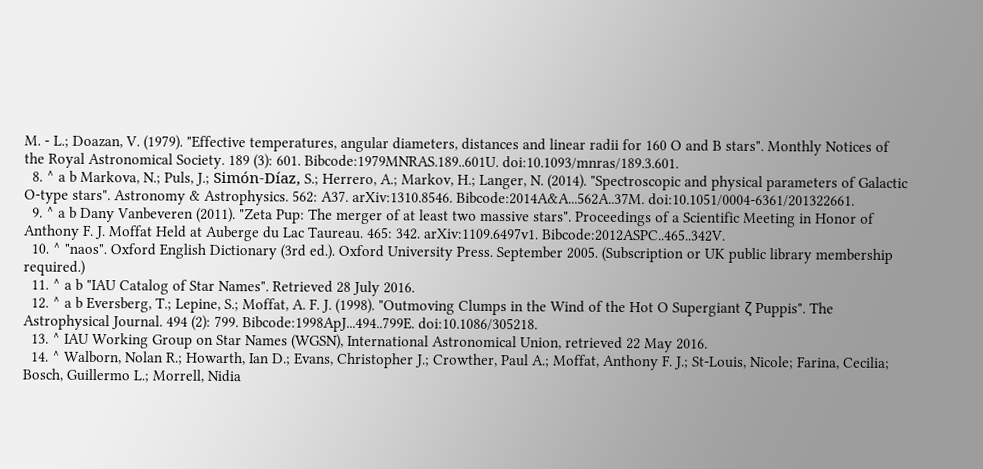M. - L.; Doazan, V. (1979). "Effective temperatures, angular diameters, distances and linear radii for 160 O and B stars". Monthly Notices of the Royal Astronomical Society. 189 (3): 601. Bibcode:1979MNRAS.189..601U. doi:10.1093/mnras/189.3.601.
  8. ^ a b Markova, N.; Puls, J.; Simón-Díaz, S.; Herrero, A.; Markov, H.; Langer, N. (2014). "Spectroscopic and physical parameters of Galactic O-type stars". Astronomy & Astrophysics. 562: A37. arXiv:1310.8546. Bibcode:2014A&A...562A..37M. doi:10.1051/0004-6361/201322661.
  9. ^ a b Dany Vanbeveren (2011). "Zeta Pup: The merger of at least two massive stars". Proceedings of a Scientific Meeting in Honor of Anthony F. J. Moffat Held at Auberge du Lac Taureau. 465: 342. arXiv:1109.6497v1. Bibcode:2012ASPC..465..342V.
  10. ^ "naos". Oxford English Dictionary (3rd ed.). Oxford University Press. September 2005. (Subscription or UK public library membership required.)
  11. ^ a b "IAU Catalog of Star Names". Retrieved 28 July 2016.
  12. ^ a b Eversberg, T.; Lepine, S.; Moffat, A. F. J. (1998). "Outmoving Clumps in the Wind of the Hot O Supergiant ζ Puppis". The Astrophysical Journal. 494 (2): 799. Bibcode:1998ApJ...494..799E. doi:10.1086/305218.
  13. ^ IAU Working Group on Star Names (WGSN), International Astronomical Union, retrieved 22 May 2016.
  14. ^ Walborn, Nolan R.; Howarth, Ian D.; Evans, Christopher J.; Crowther, Paul A.; Moffat, Anthony F. J.; St-Louis, Nicole; Farina, Cecilia; Bosch, Guillermo L.; Morrell, Nidia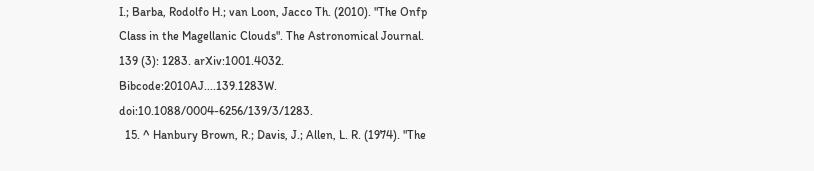I.; Barba, Rodolfo H.; van Loon, Jacco Th. (2010). "The Onfp Class in the Magellanic Clouds". The Astronomical Journal. 139 (3): 1283. arXiv:1001.4032. Bibcode:2010AJ....139.1283W. doi:10.1088/0004-6256/139/3/1283.
  15. ^ Hanbury Brown, R.; Davis, J.; Allen, L. R. (1974). "The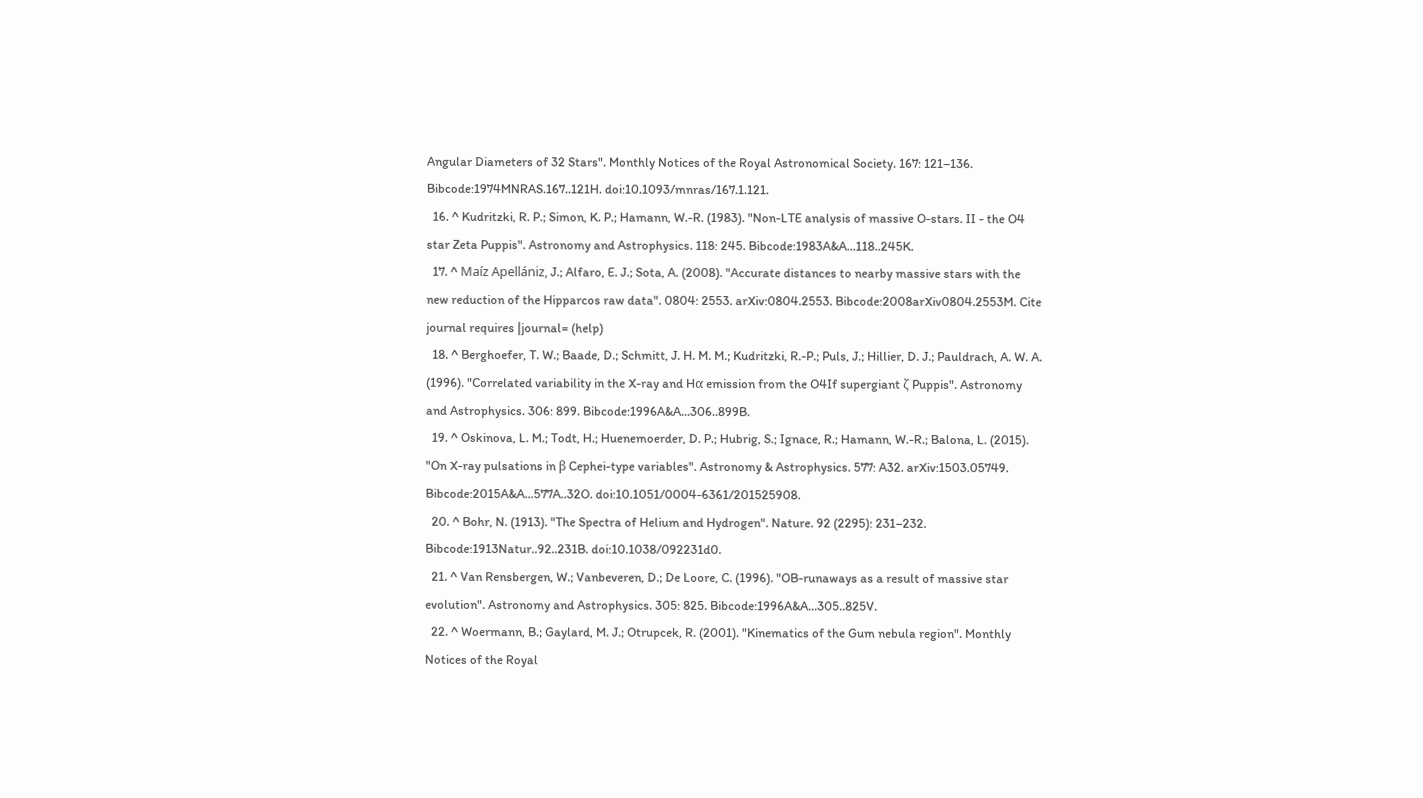Angular Diameters of 32 Stars". Monthly Notices of the Royal Astronomical Society. 167: 121–136. Bibcode:1974MNRAS.167..121H. doi:10.1093/mnras/167.1.121.
  16. ^ Kudritzki, R. P.; Simon, K. P.; Hamann, W.-R. (1983). "Non-LTE analysis of massive O-stars. II - the O4 star Zeta Puppis". Astronomy and Astrophysics. 118: 245. Bibcode:1983A&A...118..245K.
  17. ^ Maíz Apellániz, J.; Alfaro, E. J.; Sota, A. (2008). "Accurate distances to nearby massive stars with the new reduction of the Hipparcos raw data". 0804: 2553. arXiv:0804.2553. Bibcode:2008arXiv0804.2553M. Cite journal requires |journal= (help)
  18. ^ Berghoefer, T. W.; Baade, D.; Schmitt, J. H. M. M.; Kudritzki, R.-P.; Puls, J.; Hillier, D. J.; Pauldrach, A. W. A. (1996). "Correlated variability in the X-ray and Hα emission from the O4If supergiant ζ Puppis". Astronomy and Astrophysics. 306: 899. Bibcode:1996A&A...306..899B.
  19. ^ Oskinova, L. M.; Todt, H.; Huenemoerder, D. P.; Hubrig, S.; Ignace, R.; Hamann, W.-R.; Balona, L. (2015). "On X-ray pulsations in β Cephei-type variables". Astronomy & Astrophysics. 577: A32. arXiv:1503.05749. Bibcode:2015A&A...577A..32O. doi:10.1051/0004-6361/201525908.
  20. ^ Bohr, N. (1913). "The Spectra of Helium and Hydrogen". Nature. 92 (2295): 231–232. Bibcode:1913Natur..92..231B. doi:10.1038/092231d0.
  21. ^ Van Rensbergen, W.; Vanbeveren, D.; De Loore, C. (1996). "OB-runaways as a result of massive star evolution". Astronomy and Astrophysics. 305: 825. Bibcode:1996A&A...305..825V.
  22. ^ Woermann, B.; Gaylard, M. J.; Otrupcek, R. (2001). "Kinematics of the Gum nebula region". Monthly Notices of the Royal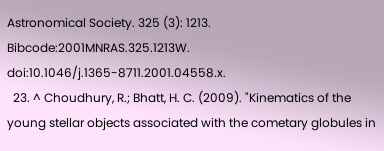Astronomical Society. 325 (3): 1213. Bibcode:2001MNRAS.325.1213W. doi:10.1046/j.1365-8711.2001.04558.x.
  23. ^ Choudhury, R.; Bhatt, H. C. (2009). "Kinematics of the young stellar objects associated with the cometary globules in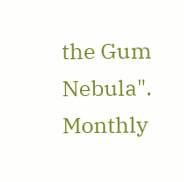the Gum Nebula". Monthly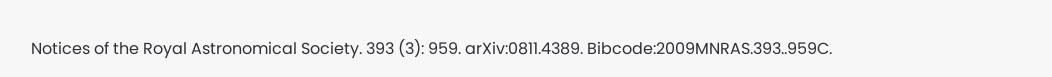Notices of the Royal Astronomical Society. 393 (3): 959. arXiv:0811.4389. Bibcode:2009MNRAS.393..959C.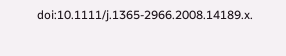doi:10.1111/j.1365-2966.2008.14189.x.